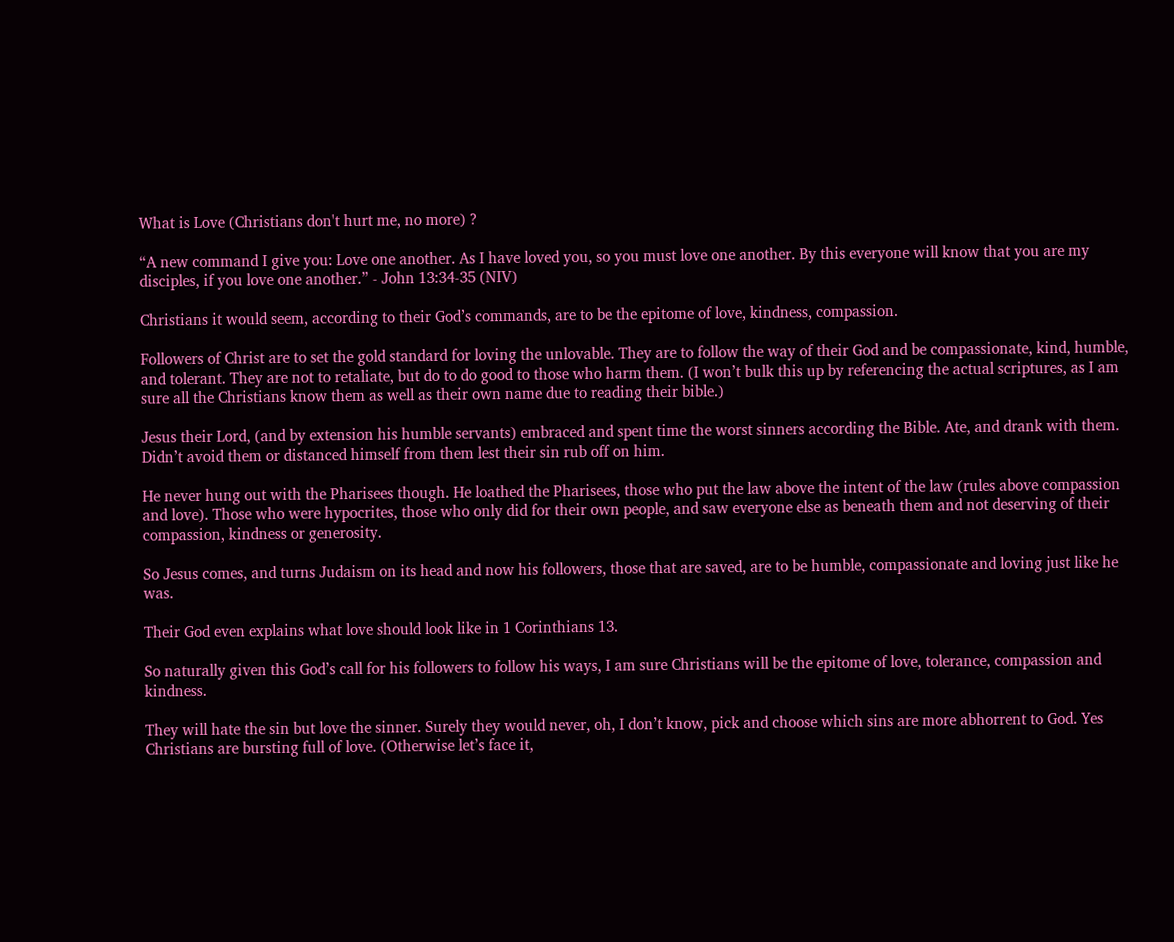What is Love (Christians don't hurt me, no more) ?

“A new command I give you: Love one another. As I have loved you, so you must love one another. By this everyone will know that you are my disciples, if you love one another.” - John 13:34-35 (NIV)

Christians it would seem, according to their God’s commands, are to be the epitome of love, kindness, compassion.

Followers of Christ are to set the gold standard for loving the unlovable. They are to follow the way of their God and be compassionate, kind, humble, and tolerant. They are not to retaliate, but do to do good to those who harm them. (I won’t bulk this up by referencing the actual scriptures, as I am sure all the Christians know them as well as their own name due to reading their bible.)

Jesus their Lord, (and by extension his humble servants) embraced and spent time the worst sinners according the Bible. Ate, and drank with them. Didn’t avoid them or distanced himself from them lest their sin rub off on him.

He never hung out with the Pharisees though. He loathed the Pharisees, those who put the law above the intent of the law (rules above compassion and love). Those who were hypocrites, those who only did for their own people, and saw everyone else as beneath them and not deserving of their compassion, kindness or generosity.

So Jesus comes, and turns Judaism on its head and now his followers, those that are saved, are to be humble, compassionate and loving just like he was.

Their God even explains what love should look like in 1 Corinthians 13.

So naturally given this God’s call for his followers to follow his ways, I am sure Christians will be the epitome of love, tolerance, compassion and kindness.

They will hate the sin but love the sinner. Surely they would never, oh, I don’t know, pick and choose which sins are more abhorrent to God. Yes Christians are bursting full of love. (Otherwise let’s face it,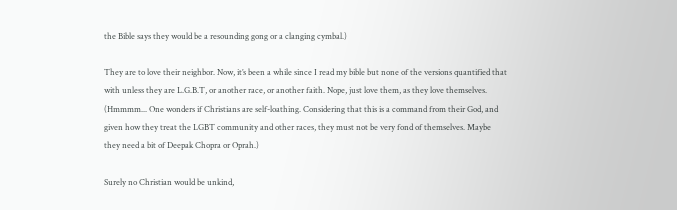the Bible says they would be a resounding gong or a clanging cymbal.)

They are to love their neighbor. Now, it’s been a while since I read my bible but none of the versions quantified that with unless they are L.G.B.T, or another race, or another faith. Nope, just love them, as they love themselves. (Hmmmm... One wonders if Christians are self-loathing. Considering that this is a command from their God, and given how they treat the LGBT community and other races, they must not be very fond of themselves. Maybe they need a bit of Deepak Chopra or Oprah.)

Surely no Christian would be unkind,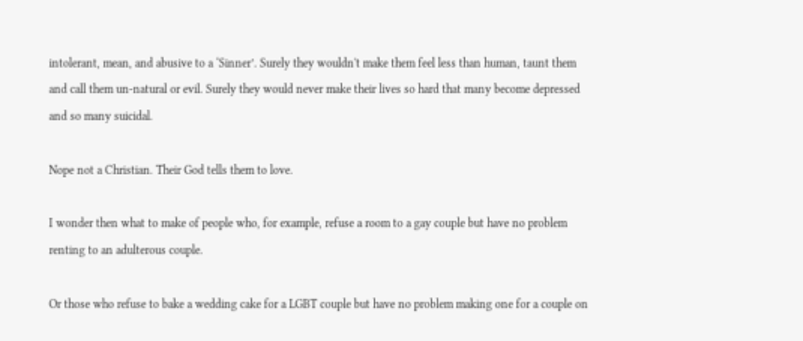intolerant, mean, and abusive to a ‘Sinner’. Surely they wouldn't make them feel less than human, taunt them and call them un-natural or evil. Surely they would never make their lives so hard that many become depressed and so many suicidal.

Nope not a Christian. Their God tells them to love.

I wonder then what to make of people who, for example, refuse a room to a gay couple but have no problem renting to an adulterous couple.

Or those who refuse to bake a wedding cake for a LGBT couple but have no problem making one for a couple on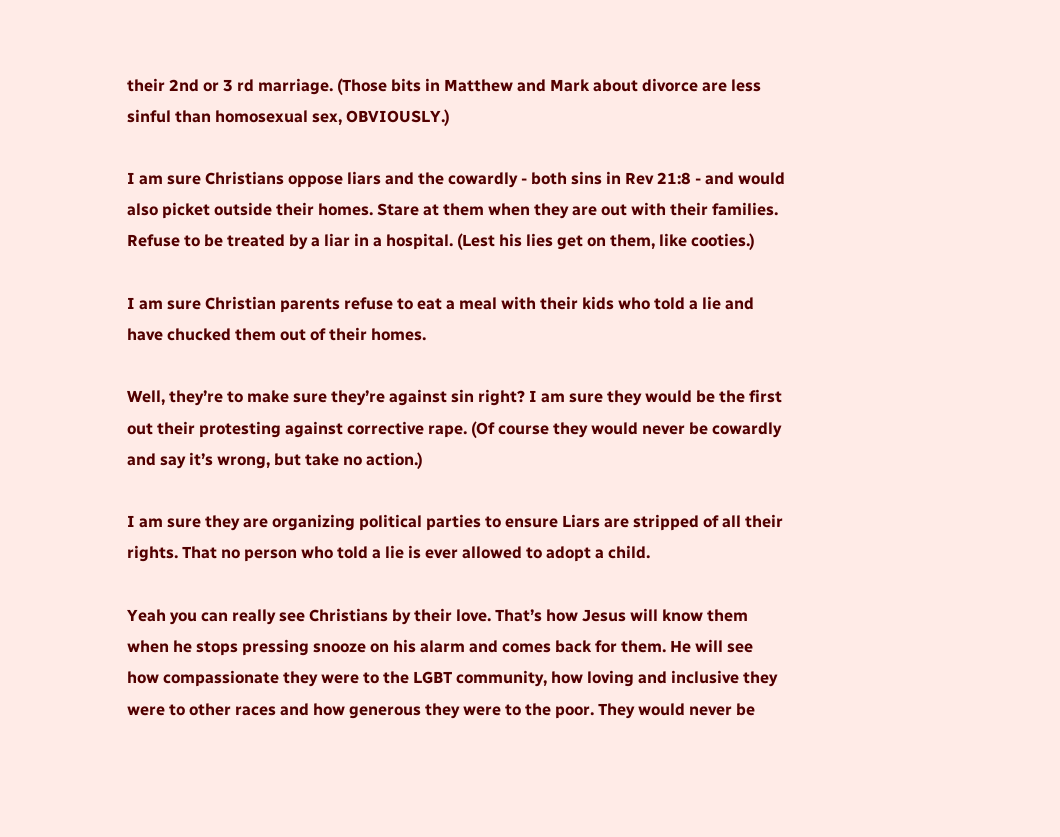their 2nd or 3 rd marriage. (Those bits in Matthew and Mark about divorce are less sinful than homosexual sex, OBVIOUSLY.)

I am sure Christians oppose liars and the cowardly - both sins in Rev 21:8 - and would also picket outside their homes. Stare at them when they are out with their families. Refuse to be treated by a liar in a hospital. (Lest his lies get on them, like cooties.)

I am sure Christian parents refuse to eat a meal with their kids who told a lie and have chucked them out of their homes.

Well, they’re to make sure they’re against sin right? I am sure they would be the first out their protesting against corrective rape. (Of course they would never be cowardly and say it’s wrong, but take no action.)

I am sure they are organizing political parties to ensure Liars are stripped of all their rights. That no person who told a lie is ever allowed to adopt a child.

Yeah you can really see Christians by their love. That’s how Jesus will know them when he stops pressing snooze on his alarm and comes back for them. He will see how compassionate they were to the LGBT community, how loving and inclusive they were to other races and how generous they were to the poor. They would never be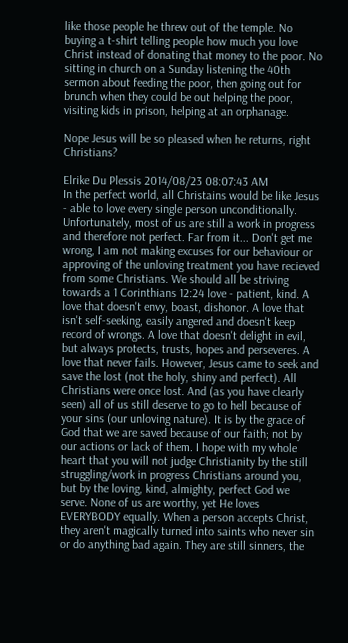like those people he threw out of the temple. No buying a t-shirt telling people how much you love Christ instead of donating that money to the poor. No sitting in church on a Sunday listening the 40th sermon about feeding the poor, then going out for brunch when they could be out helping the poor, visiting kids in prison, helping at an orphanage.

Nope Jesus will be so pleased when he returns, right Christians?

Elrike Du Plessis 2014/08/23 08:07:43 AM
In the perfect world, all Christains would be like Jesus - able to love every single person unconditionally. Unfortunately, most of us are still a work in progress and therefore not perfect. Far from it... Don't get me wrong, I am not making excuses for our behaviour or approving of the unloving treatment you have recieved from some Christians. We should all be striving towards a 1 Corinthians 12:24 love - patient, kind. A love that doesn't envy, boast, dishonor. A love that isn't self-seeking, easily angered and doesn't keep record of wrongs. A love that doesn't delight in evil, but always protects, trusts, hopes and perseveres. A love that never fails. However, Jesus came to seek and save the lost (not the holy, shiny and perfect). All Christians were once lost. And (as you have clearly seen) all of us still deserve to go to hell because of your sins (our unloving nature). It is by the grace of God that we are saved because of our faith; not by our actions or lack of them. I hope with my whole heart that you will not judge Christianity by the still struggling/work in progress Christians around you, but by the loving, kind, almighty, perfect God we serve. None of us are worthy, yet He loves EVERYBODY equally. When a person accepts Christ, they aren't magically turned into saints who never sin or do anything bad again. They are still sinners, the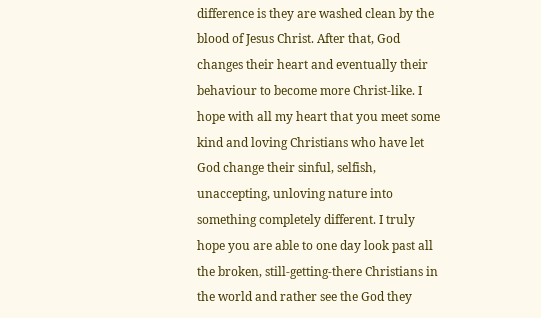difference is they are washed clean by the blood of Jesus Christ. After that, God changes their heart and eventually their behaviour to become more Christ-like. I hope with all my heart that you meet some kind and loving Christians who have let God change their sinful, selfish, unaccepting, unloving nature into something completely different. I truly hope you are able to one day look past all the broken, still-getting-there Christians in the world and rather see the God they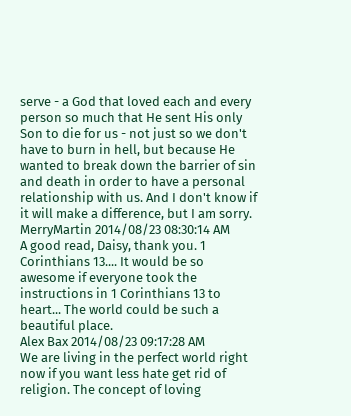serve - a God that loved each and every person so much that He sent His only Son to die for us - not just so we don't have to burn in hell, but because He wanted to break down the barrier of sin and death in order to have a personal relationship with us. And I don't know if it will make a difference, but I am sorry.
MerryMartin 2014/08/23 08:30:14 AM
A good read, Daisy, thank you. 1 Corinthians 13.... It would be so awesome if everyone took the instructions in 1 Corinthians 13 to heart... The world could be such a beautiful place.
Alex Bax 2014/08/23 09:17:28 AM
We are living in the perfect world right now if you want less hate get rid of religion. The concept of loving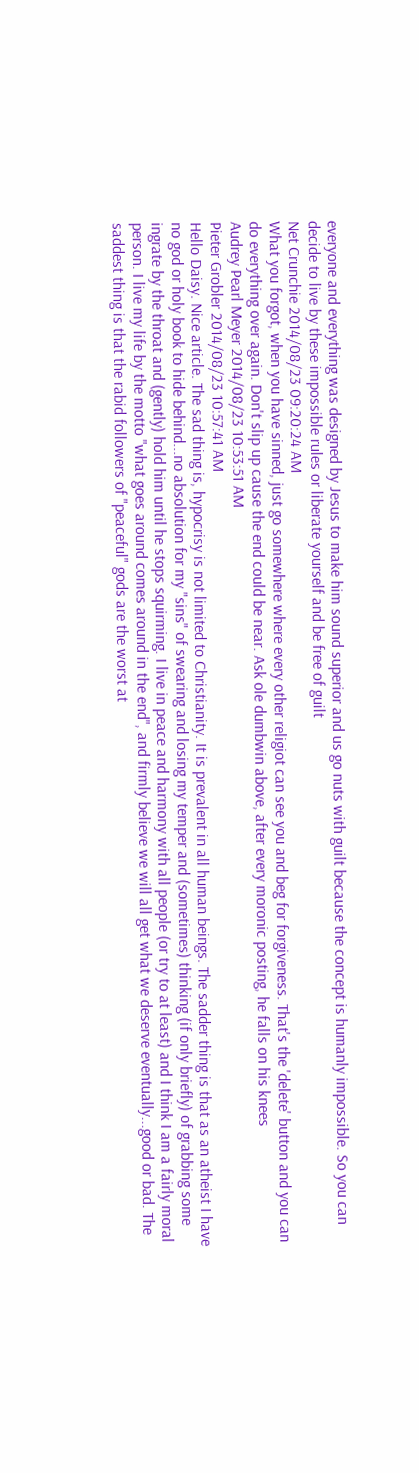everyone and everything was designed by Jesus to make him sound superior and us go nuts with guilt because the concept is humanly impossible. So you can decide to live by these impossible rules or liberate yourself and be free of guilt
Net Crunchie 2014/08/23 09:20:24 AM
What you forgot, when you have sinned, just go somewhere where every other religiot can see you and beg for forgiveness. That's the 'delete' button and you can do everything over again. Don't slip up cause the end could be near. Ask ole dumbwin above, after every moronic posting, he falls on his knees
Audrey Pearl Meyer 2014/08/23 10:53:51 AM
Pieter Grobler 2014/08/23 10:57:41 AM
Hello Daisy. Nice article. The sad thing is, hypocrisy is not limited to Christianity. It is prevalent in all human beings. The sadder thing is that as an atheist I have no god or holy book to hide behind...no absolution for my "sins" of swearing and losing my temper and (sometimes) thinking (if only briefly) of grabbing some ingrate by the throat and (gently) hold him until he stops squirming. I live in peace and harmony with all people (or try to at least) and I think I am a fairly moral person. I live my life by the motto "what goes around comes around in the end", and firmly believe we will all get what we deserve eventually...good or bad. The saddest thing is that the rabid followers of "peaceful" gods are the worst at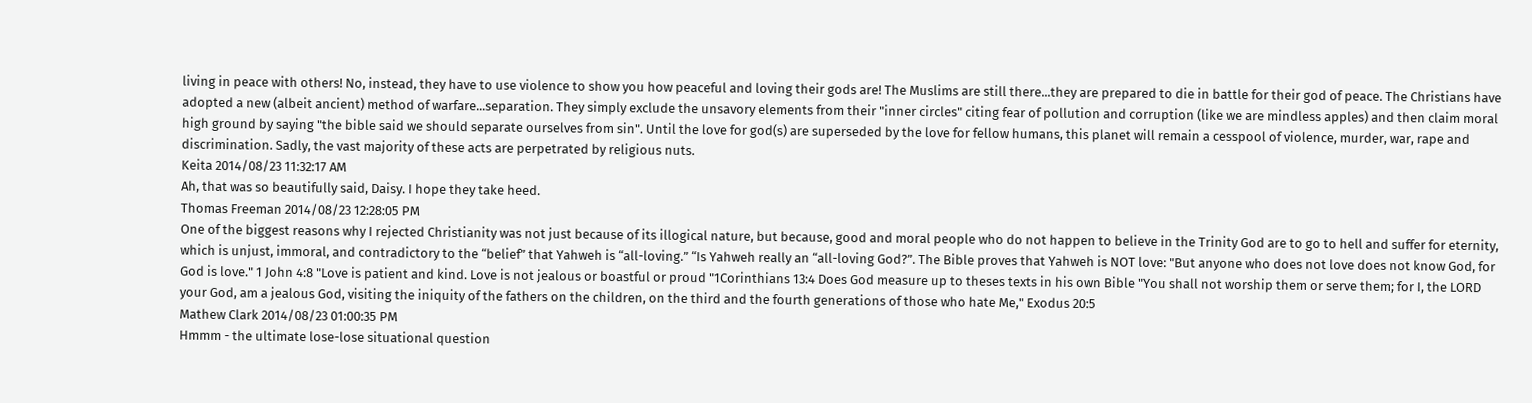living in peace with others! No, instead, they have to use violence to show you how peaceful and loving their gods are! The Muslims are still there...they are prepared to die in battle for their god of peace. The Christians have adopted a new (albeit ancient) method of warfare...separation. They simply exclude the unsavory elements from their "inner circles" citing fear of pollution and corruption (like we are mindless apples) and then claim moral high ground by saying "the bible said we should separate ourselves from sin". Until the love for god(s) are superseded by the love for fellow humans, this planet will remain a cesspool of violence, murder, war, rape and discrimination. Sadly, the vast majority of these acts are perpetrated by religious nuts.
Keita 2014/08/23 11:32:17 AM
Ah, that was so beautifully said, Daisy. I hope they take heed.
Thomas Freeman 2014/08/23 12:28:05 PM
One of the biggest reasons why I rejected Christianity was not just because of its illogical nature, but because, good and moral people who do not happen to believe in the Trinity God are to go to hell and suffer for eternity, which is unjust, immoral, and contradictory to the “belief” that Yahweh is “all-loving.” “Is Yahweh really an “all-loving God?”. The Bible proves that Yahweh is NOT love: "But anyone who does not love does not know God, for God is love." 1 John 4:8 "Love is patient and kind. Love is not jealous or boastful or proud "1Corinthians 13:4 Does God measure up to theses texts in his own Bible "You shall not worship them or serve them; for I, the LORD your God, am a jealous God, visiting the iniquity of the fathers on the children, on the third and the fourth generations of those who hate Me," Exodus 20:5
Mathew Clark 2014/08/23 01:00:35 PM
Hmmm - the ultimate lose-lose situational question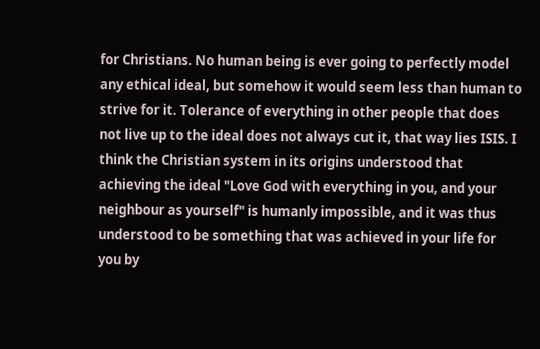for Christians. No human being is ever going to perfectly model any ethical ideal, but somehow it would seem less than human to strive for it. Tolerance of everything in other people that does not live up to the ideal does not always cut it, that way lies ISIS. I think the Christian system in its origins understood that achieving the ideal "Love God with everything in you, and your neighbour as yourself" is humanly impossible, and it was thus understood to be something that was achieved in your life for you by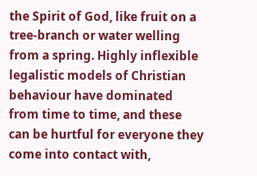the Spirit of God, like fruit on a tree-branch or water welling from a spring. Highly inflexible legalistic models of Christian behaviour have dominated from time to time, and these can be hurtful for everyone they come into contact with,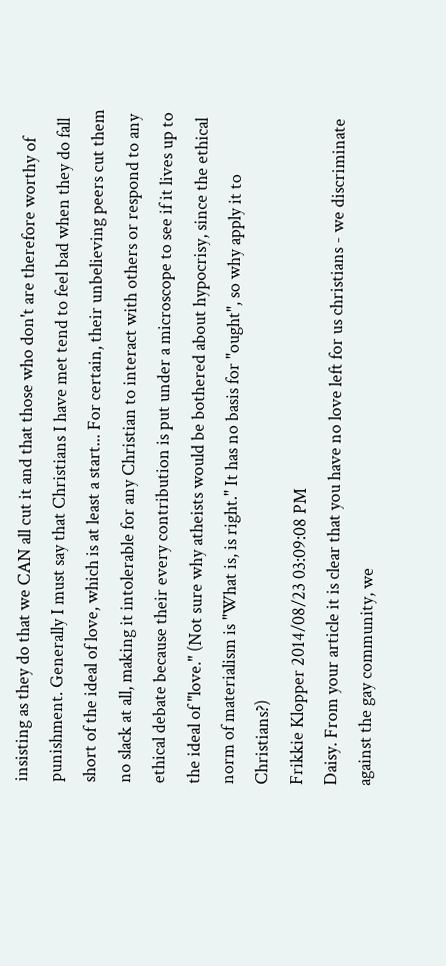insisting as they do that we CAN all cut it and that those who don't are therefore worthy of punishment. Generally I must say that Christians I have met tend to feel bad when they do fall short of the ideal of love, which is at least a start... For certain, their unbelieving peers cut them no slack at all, making it intolerable for any Christian to interact with others or respond to any ethical debate because their every contribution is put under a microscope to see if it lives up to the ideal of "love." (Not sure why atheists would be bothered about hypocrisy, since the ethical norm of materialism is "What is, is right." It has no basis for "ought", so why apply it to Christians?)
Frikkie Klopper 2014/08/23 03:09:08 PM
Daisy. From your article it is clear that you have no love left for us christians - we discriminate against the gay community, we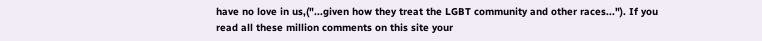have no love in us,("...given how they treat the LGBT community and other races..."). If you read all these million comments on this site your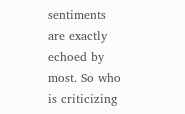sentiments are exactly echoed by most. So who is criticizing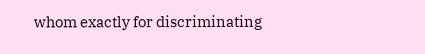whom exactly for discriminating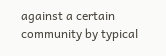against a certain community by typical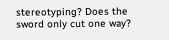stereotyping? Does the sword only cut one way?